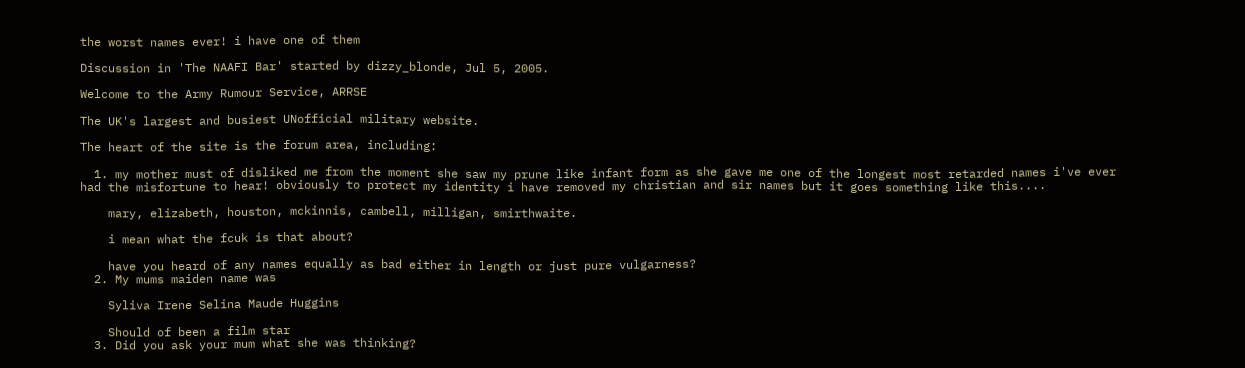the worst names ever! i have one of them

Discussion in 'The NAAFI Bar' started by dizzy_blonde, Jul 5, 2005.

Welcome to the Army Rumour Service, ARRSE

The UK's largest and busiest UNofficial military website.

The heart of the site is the forum area, including:

  1. my mother must of disliked me from the moment she saw my prune like infant form as she gave me one of the longest most retarded names i've ever had the misfortune to hear! obviously to protect my identity i have removed my christian and sir names but it goes something like this....

    mary, elizabeth, houston, mckinnis, cambell, milligan, smirthwaite.

    i mean what the fcuk is that about?

    have you heard of any names equally as bad either in length or just pure vulgarness?
  2. My mums maiden name was

    Syliva Irene Selina Maude Huggins

    Should of been a film star
  3. Did you ask your mum what she was thinking?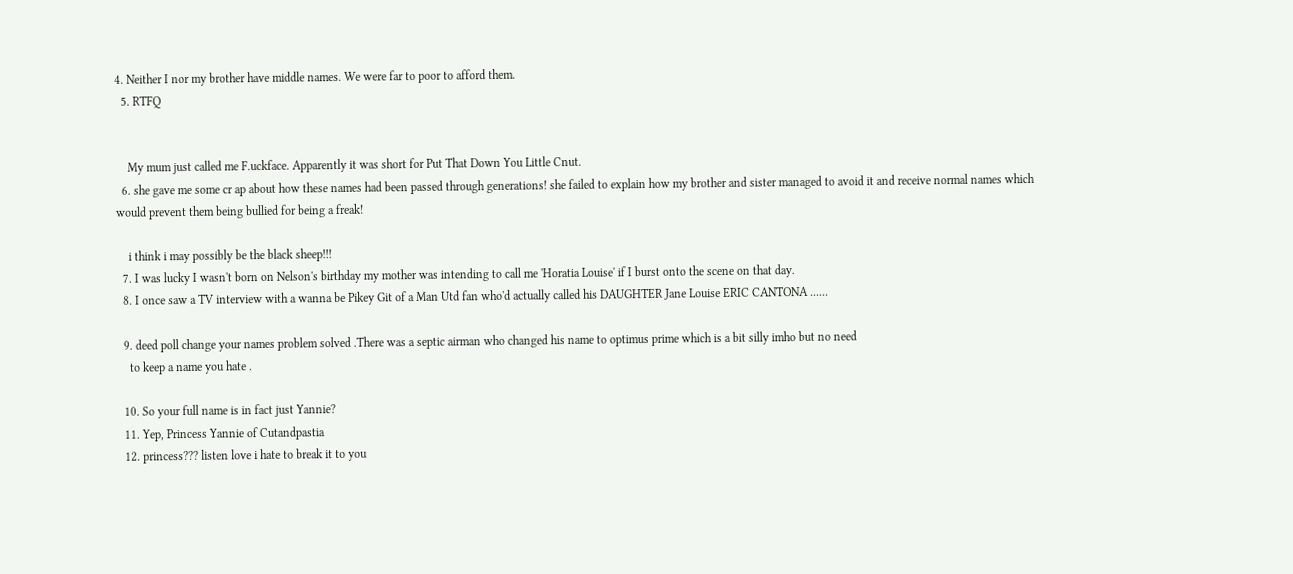4. Neither I nor my brother have middle names. We were far to poor to afford them.
  5. RTFQ


    My mum just called me F.uckface. Apparently it was short for Put That Down You Little Cnut.
  6. she gave me some cr ap about how these names had been passed through generations! she failed to explain how my brother and sister managed to avoid it and receive normal names which would prevent them being bullied for being a freak!

    i think i may possibly be the black sheep!!!
  7. I was lucky I wasn't born on Nelson's birthday my mother was intending to call me 'Horatia Louise' if I burst onto the scene on that day.
  8. I once saw a TV interview with a wanna be Pikey Git of a Man Utd fan who'd actually called his DAUGHTER Jane Louise ERIC CANTONA ......

  9. deed poll change your names problem solved .There was a septic airman who changed his name to optimus prime which is a bit silly imho but no need
    to keep a name you hate .

  10. So your full name is in fact just Yannie?
  11. Yep, Princess Yannie of Cutandpastia
  12. princess??? listen love i hate to break it to you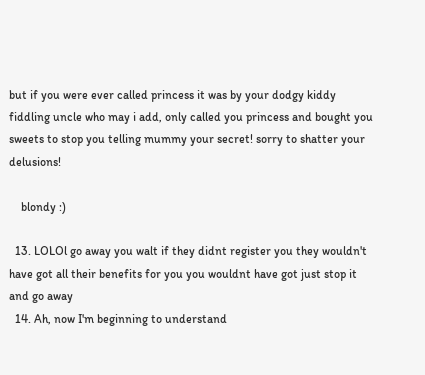but if you were ever called princess it was by your dodgy kiddy fiddling uncle who may i add, only called you princess and bought you sweets to stop you telling mummy your secret! sorry to shatter your delusions!

    blondy :)

  13. LOLOl go away you walt if they didnt register you they wouldn't have got all their benefits for you you wouldnt have got just stop it and go away
  14. Ah, now I'm beginning to understand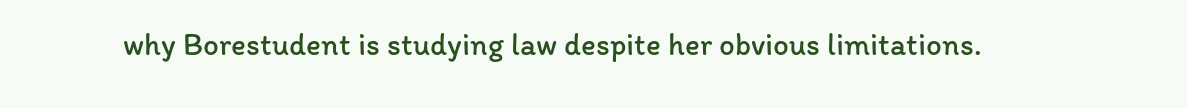why Borestudent is studying law despite her obvious limitations.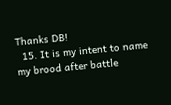Thanks DB!
  15. It is my intent to name my brood after battle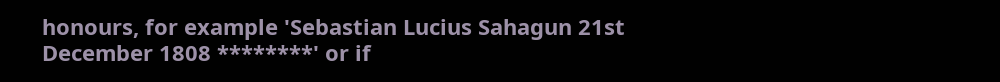honours, for example 'Sebastian Lucius Sahagun 21st December 1808 ********' or if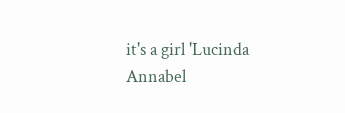it's a girl 'Lucinda Annabel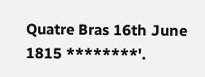Quatre Bras 16th June 1815 ********'.